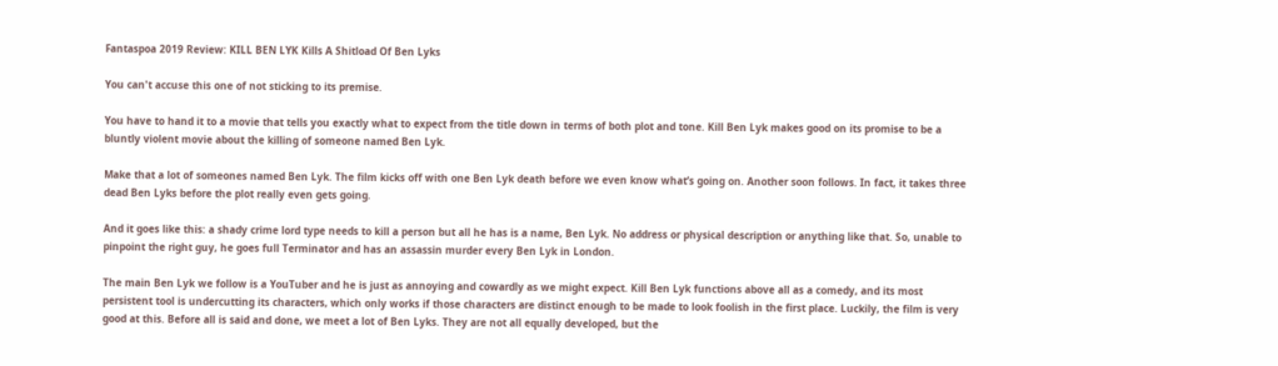Fantaspoa 2019 Review: KILL BEN LYK Kills A Shitload Of Ben Lyks

You can't accuse this one of not sticking to its premise.

You have to hand it to a movie that tells you exactly what to expect from the title down in terms of both plot and tone. Kill Ben Lyk makes good on its promise to be a bluntly violent movie about the killing of someone named Ben Lyk.

Make that a lot of someones named Ben Lyk. The film kicks off with one Ben Lyk death before we even know what’s going on. Another soon follows. In fact, it takes three dead Ben Lyks before the plot really even gets going.

And it goes like this: a shady crime lord type needs to kill a person but all he has is a name, Ben Lyk. No address or physical description or anything like that. So, unable to pinpoint the right guy, he goes full Terminator and has an assassin murder every Ben Lyk in London.

The main Ben Lyk we follow is a YouTuber and he is just as annoying and cowardly as we might expect. Kill Ben Lyk functions above all as a comedy, and its most persistent tool is undercutting its characters, which only works if those characters are distinct enough to be made to look foolish in the first place. Luckily, the film is very good at this. Before all is said and done, we meet a lot of Ben Lyks. They are not all equally developed, but the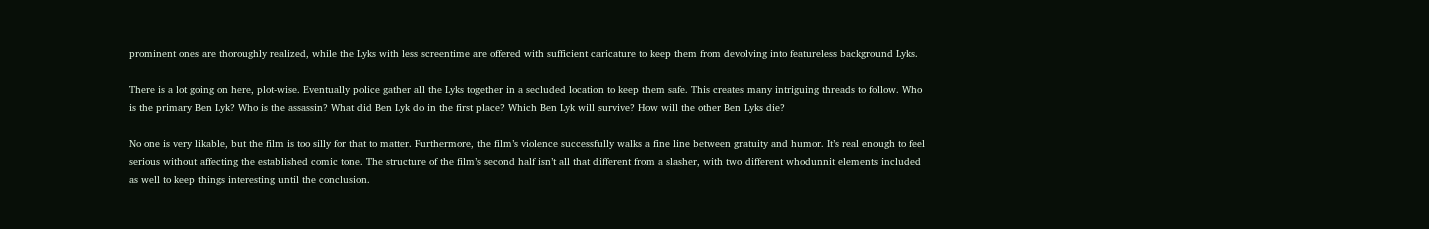prominent ones are thoroughly realized, while the Lyks with less screentime are offered with sufficient caricature to keep them from devolving into featureless background Lyks.

There is a lot going on here, plot-wise. Eventually police gather all the Lyks together in a secluded location to keep them safe. This creates many intriguing threads to follow. Who is the primary Ben Lyk? Who is the assassin? What did Ben Lyk do in the first place? Which Ben Lyk will survive? How will the other Ben Lyks die?

No one is very likable, but the film is too silly for that to matter. Furthermore, the film’s violence successfully walks a fine line between gratuity and humor. It’s real enough to feel serious without affecting the established comic tone. The structure of the film’s second half isn’t all that different from a slasher, with two different whodunnit elements included as well to keep things interesting until the conclusion.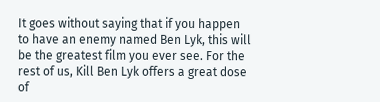It goes without saying that if you happen to have an enemy named Ben Lyk, this will be the greatest film you ever see. For the rest of us, Kill Ben Lyk offers a great dose of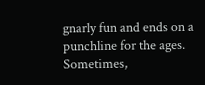gnarly fun and ends on a punchline for the ages. Sometimes,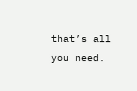that’s all you need.